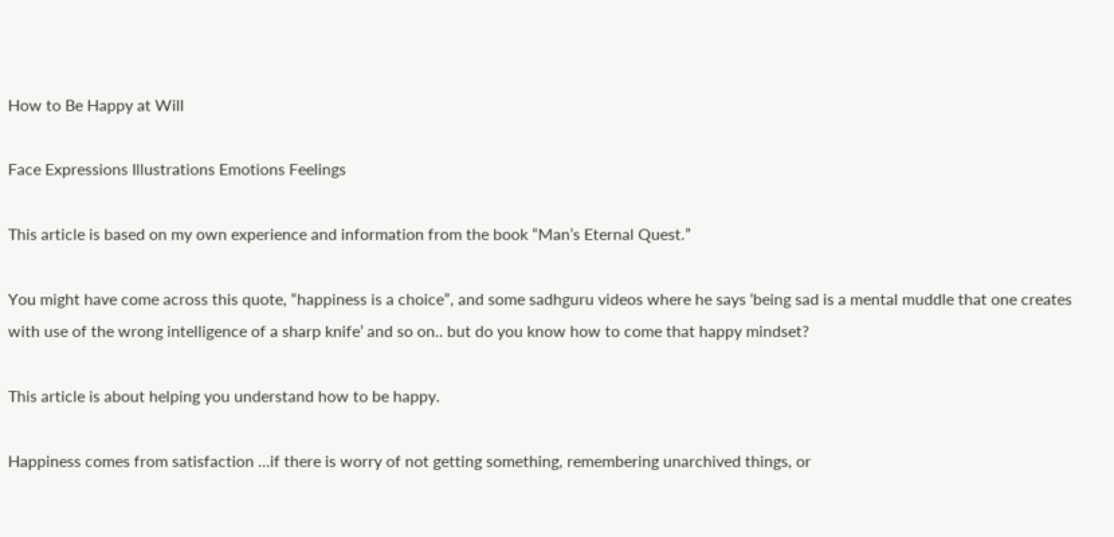How to Be Happy at Will

Face Expressions Illustrations Emotions Feelings

This article is based on my own experience and information from the book “Man’s Eternal Quest.”

You might have come across this quote, “happiness is a choice”, and some sadhguru videos where he says ‘being sad is a mental muddle that one creates with use of the wrong intelligence of a sharp knife’ and so on.. but do you know how to come that happy mindset?

This article is about helping you understand how to be happy.

Happiness comes from satisfaction …if there is worry of not getting something, remembering unarchived things, or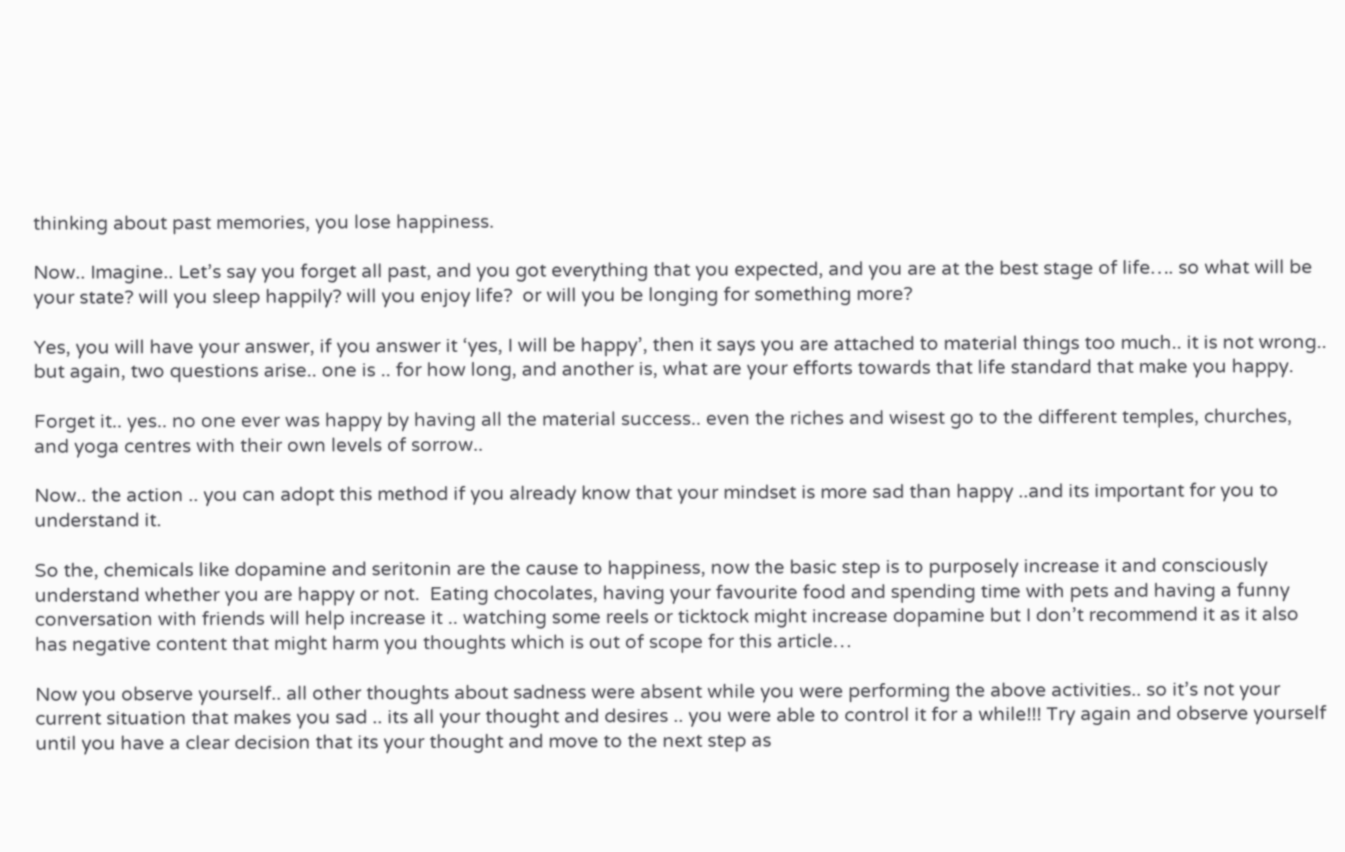thinking about past memories, you lose happiness.

Now.. Imagine.. Let’s say you forget all past, and you got everything that you expected, and you are at the best stage of life…. so what will be your state? will you sleep happily? will you enjoy life?  or will you be longing for something more?

Yes, you will have your answer, if you answer it ‘yes, I will be happy’, then it says you are attached to material things too much.. it is not wrong.. but again, two questions arise.. one is .. for how long, and another is, what are your efforts towards that life standard that make you happy.

Forget it.. yes.. no one ever was happy by having all the material success.. even the riches and wisest go to the different temples, churches, and yoga centres with their own levels of sorrow..

Now.. the action .. you can adopt this method if you already know that your mindset is more sad than happy ..and its important for you to understand it.

So the, chemicals like dopamine and seritonin are the cause to happiness, now the basic step is to purposely increase it and consciously understand whether you are happy or not.  Eating chocolates, having your favourite food and spending time with pets and having a funny conversation with friends will help increase it .. watching some reels or ticktock might increase dopamine but I don’t recommend it as it also has negative content that might harm you thoughts which is out of scope for this article…

Now you observe yourself.. all other thoughts about sadness were absent while you were performing the above activities.. so it’s not your current situation that makes you sad .. its all your thought and desires .. you were able to control it for a while!!! Try again and observe yourself until you have a clear decision that its your thought and move to the next step as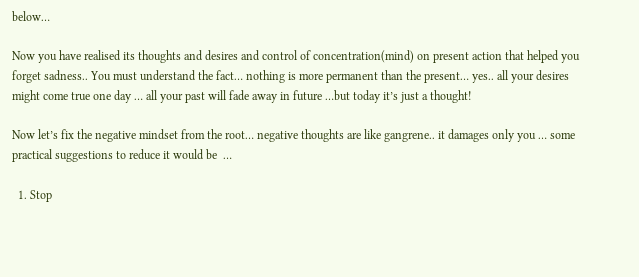below…

Now you have realised its thoughts and desires and control of concentration(mind) on present action that helped you forget sadness.. You must understand the fact… nothing is more permanent than the present… yes.. all your desires might come true one day … all your past will fade away in future …but today it’s just a thought!

Now let’s fix the negative mindset from the root… negative thoughts are like gangrene.. it damages only you … some practical suggestions to reduce it would be  …

  1. Stop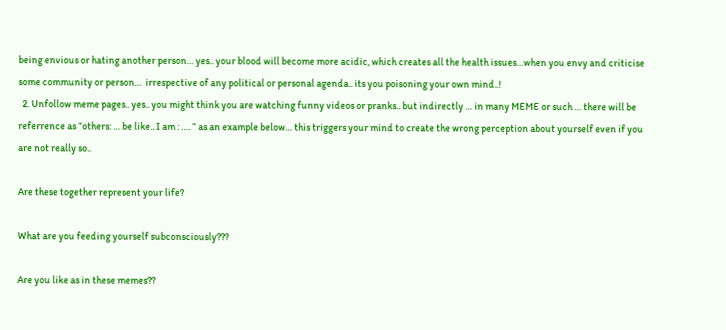being envious or hating another person… yes.. your blood will become more acidic, which creates all the health issues…when you envy and criticise some community or person…  irrespective of any political or personal agenda.. its you poisoning your own mind..!
  2. Unfollow meme pages.. yes.. you might think you are watching funny videos or pranks.. but indirectly … in many MEME or such … there will be referrence as “others: … be like.. I am : …. “ as an example below… this triggers your mind to create the wrong perception about yourself even if you are not really so..

Are these together represent your life?

What are you feeding yourself subconsciously???

Are you like as in these memes??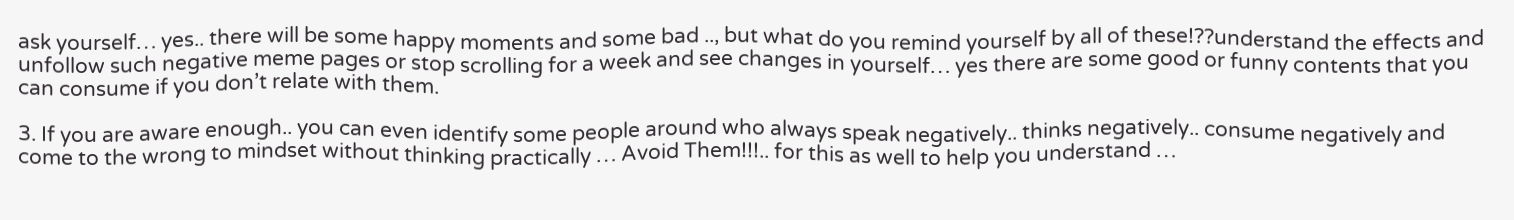ask yourself… yes.. there will be some happy moments and some bad .., but what do you remind yourself by all of these!??understand the effects and unfollow such negative meme pages or stop scrolling for a week and see changes in yourself… yes there are some good or funny contents that you can consume if you don’t relate with them.

3. If you are aware enough.. you can even identify some people around who always speak negatively.. thinks negatively.. consume negatively and come to the wrong to mindset without thinking practically … Avoid Them!!!.. for this as well to help you understand …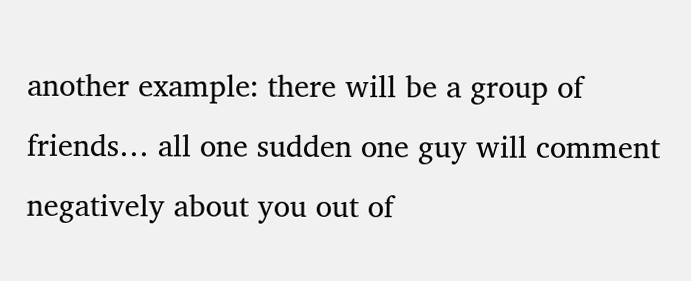another example: there will be a group of friends… all one sudden one guy will comment negatively about you out of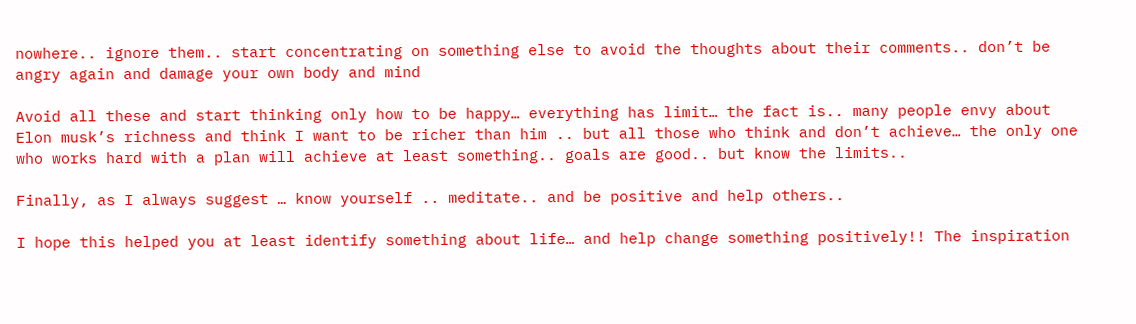nowhere.. ignore them.. start concentrating on something else to avoid the thoughts about their comments.. don’t be angry again and damage your own body and mind

Avoid all these and start thinking only how to be happy… everything has limit… the fact is.. many people envy about Elon musk’s richness and think I want to be richer than him .. but all those who think and don’t achieve… the only one who works hard with a plan will achieve at least something.. goals are good.. but know the limits..

Finally, as I always suggest … know yourself .. meditate.. and be positive and help others..

I hope this helped you at least identify something about life… and help change something positively!! The inspiration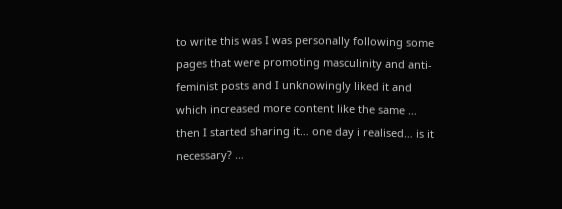to write this was I was personally following some pages that were promoting masculinity and anti-feminist posts and I unknowingly liked it and which increased more content like the same … then I started sharing it… one day i realised… is it necessary? …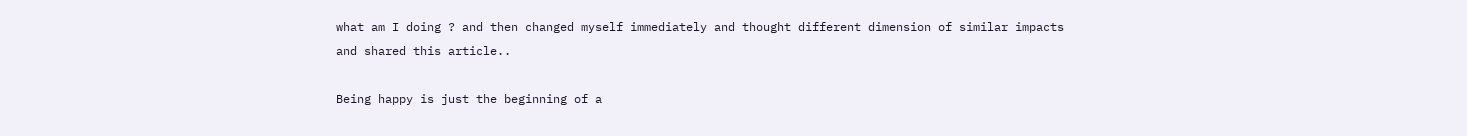what am I doing ? and then changed myself immediately and thought different dimension of similar impacts and shared this article..

Being happy is just the beginning of a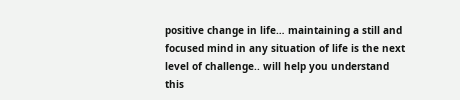positive change in life… maintaining a still and focused mind in any situation of life is the next level of challenge.. will help you understand this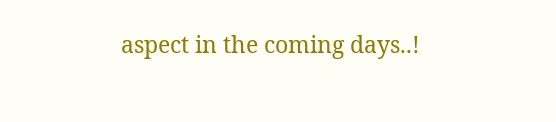aspect in the coming days..!